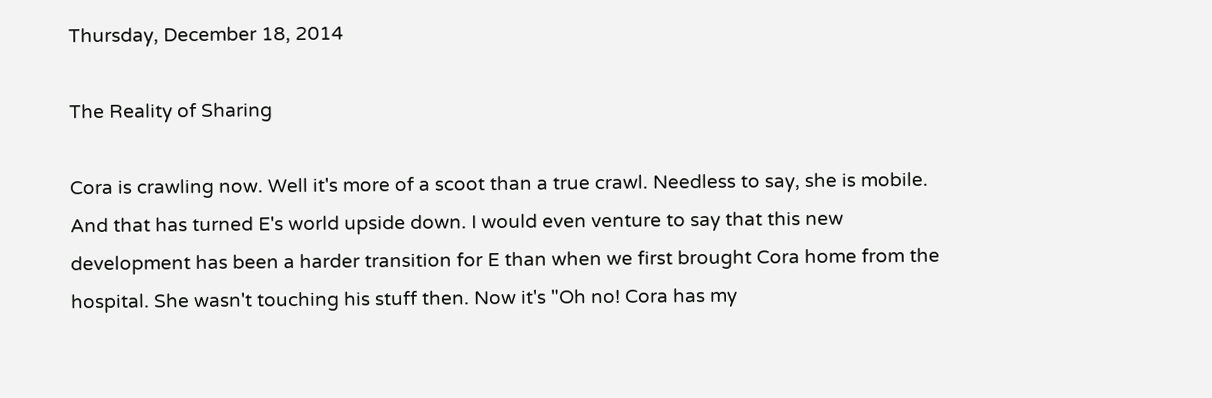Thursday, December 18, 2014

The Reality of Sharing

Cora is crawling now. Well it's more of a scoot than a true crawl. Needless to say, she is mobile. And that has turned E's world upside down. I would even venture to say that this new development has been a harder transition for E than when we first brought Cora home from the hospital. She wasn't touching his stuff then. Now it's "Oh no! Cora has my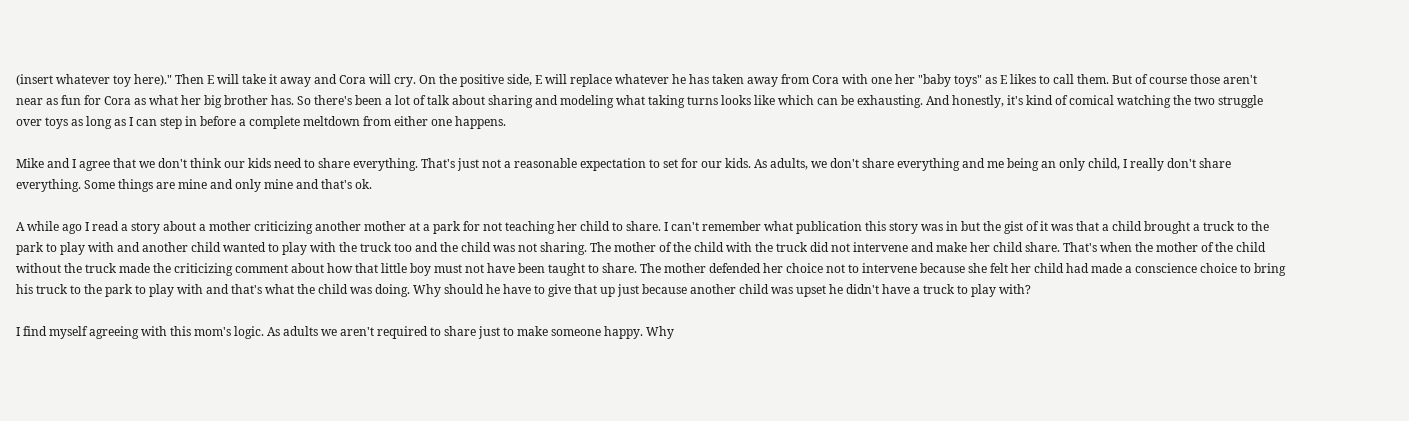(insert whatever toy here)." Then E will take it away and Cora will cry. On the positive side, E will replace whatever he has taken away from Cora with one her "baby toys" as E likes to call them. But of course those aren't near as fun for Cora as what her big brother has. So there's been a lot of talk about sharing and modeling what taking turns looks like which can be exhausting. And honestly, it's kind of comical watching the two struggle over toys as long as I can step in before a complete meltdown from either one happens.

Mike and I agree that we don't think our kids need to share everything. That's just not a reasonable expectation to set for our kids. As adults, we don't share everything and me being an only child, I really don't share everything. Some things are mine and only mine and that's ok.

A while ago I read a story about a mother criticizing another mother at a park for not teaching her child to share. I can't remember what publication this story was in but the gist of it was that a child brought a truck to the park to play with and another child wanted to play with the truck too and the child was not sharing. The mother of the child with the truck did not intervene and make her child share. That's when the mother of the child without the truck made the criticizing comment about how that little boy must not have been taught to share. The mother defended her choice not to intervene because she felt her child had made a conscience choice to bring his truck to the park to play with and that's what the child was doing. Why should he have to give that up just because another child was upset he didn't have a truck to play with?

I find myself agreeing with this mom's logic. As adults we aren't required to share just to make someone happy. Why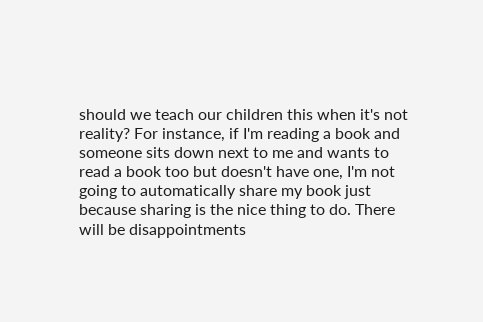should we teach our children this when it's not reality? For instance, if I'm reading a book and someone sits down next to me and wants to read a book too but doesn't have one, I'm not going to automatically share my book just because sharing is the nice thing to do. There will be disappointments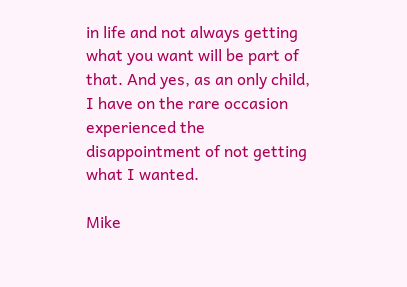in life and not always getting what you want will be part of that. And yes, as an only child, I have on the rare occasion experienced the disappointment of not getting what I wanted.

Mike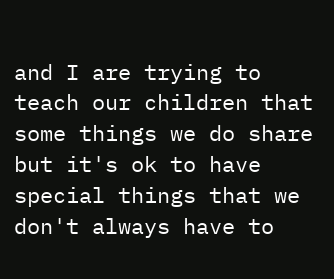and I are trying to teach our children that some things we do share but it's ok to have special things that we don't always have to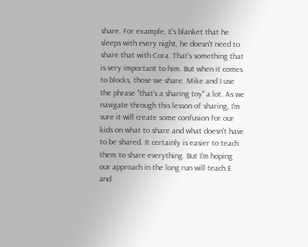share. For example, E's blanket that he sleeps with every night, he doesn't need to share that with Cora. That's something that is very important to him. But when it comes to blocks, those we share. Mike and I use the phrase "that's a sharing toy" a lot. As we navigate through this lesson of sharing, I'm sure it will create some confusion for our kids on what to share and what doesn't have to be shared. It certainly is easier to teach them to share everything. But I'm hoping our approach in the long run will teach E and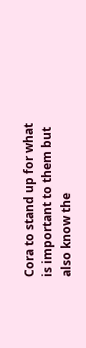Cora to stand up for what is important to them but also know the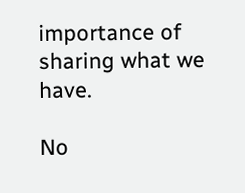importance of sharing what we have.

No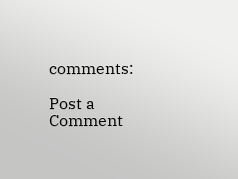comments:

Post a Comment